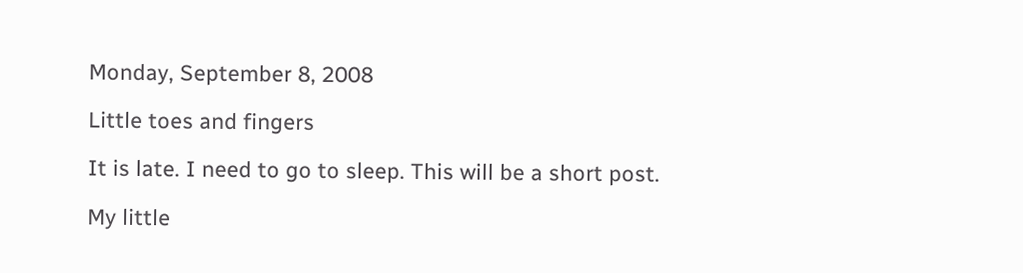Monday, September 8, 2008

Little toes and fingers

It is late. I need to go to sleep. This will be a short post.

My little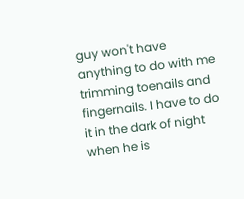guy won't have anything to do with me trimming toenails and fingernails. I have to do it in the dark of night when he is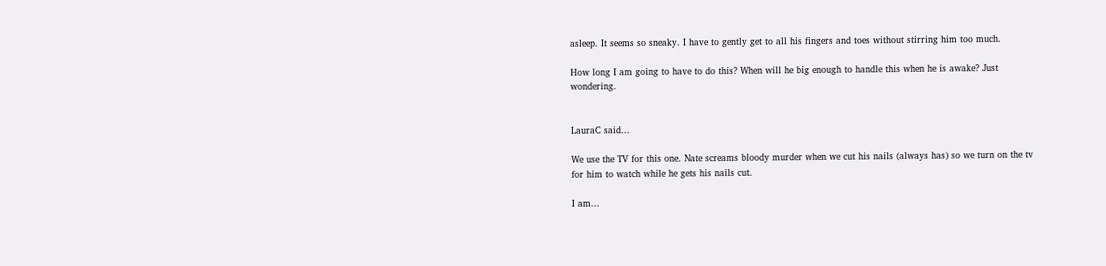asleep. It seems so sneaky. I have to gently get to all his fingers and toes without stirring him too much.

How long I am going to have to do this? When will he big enough to handle this when he is awake? Just wondering.


LauraC said...

We use the TV for this one. Nate screams bloody murder when we cut his nails (always has) so we turn on the tv for him to watch while he gets his nails cut.

I am...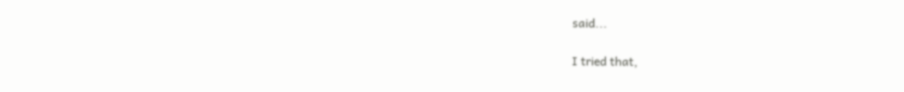said...

I tried that,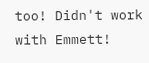too! Didn't work with Emmett!